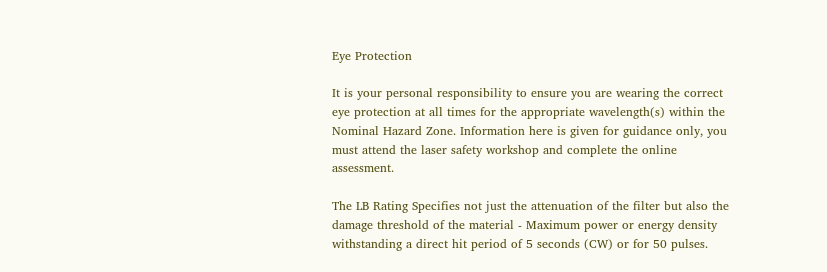Eye Protection

It is your personal responsibility to ensure you are wearing the correct eye protection at all times for the appropriate wavelength(s) within the Nominal Hazard Zone. Information here is given for guidance only, you must attend the laser safety workshop and complete the online assessment.

The LB Rating Specifies not just the attenuation of the filter but also the damage threshold of the material - Maximum power or energy density withstanding a direct hit period of 5 seconds (CW) or for 50 pulses.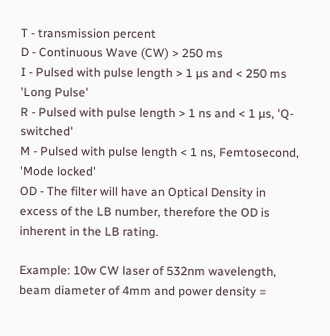T - transmission percent
D - Continuous Wave (CW) > 250 ms
I - Pulsed with pulse length > 1 µs and < 250 ms 'Long Pulse'
R - Pulsed with pulse length > 1 ns and < 1 µs, 'Q-switched'
M - Pulsed with pulse length < 1 ns, Femtosecond, 'Mode locked'
OD - The filter will have an Optical Density in excess of the LB number, therefore the OD is inherent in the LB rating.

Example: 10w CW laser of 532nm wavelength, beam diameter of 4mm and power density =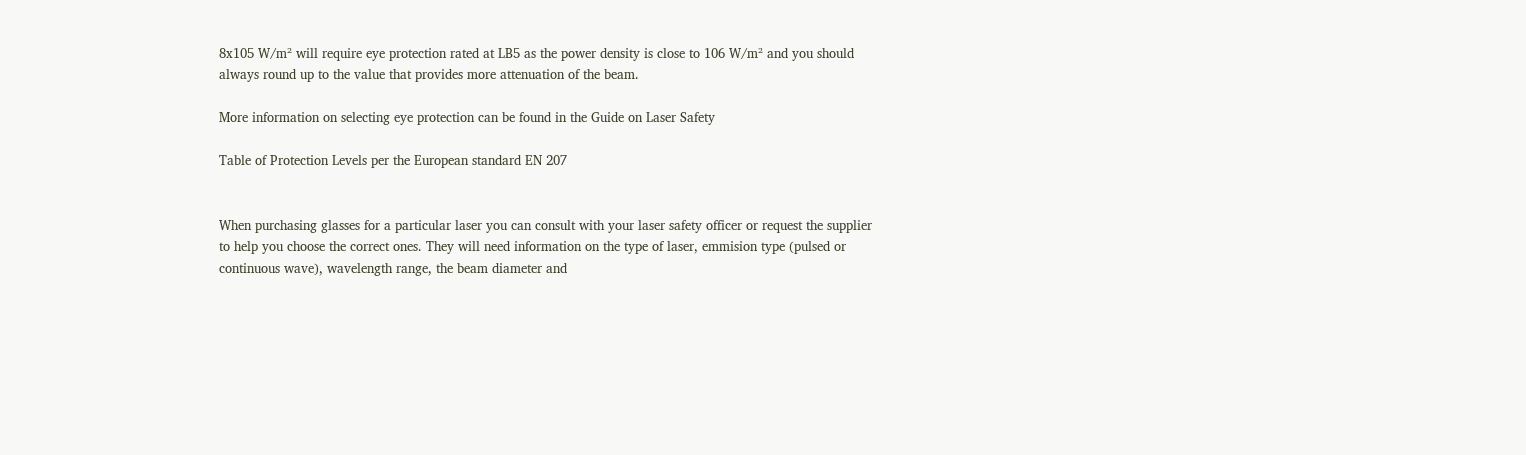8x105 W/m² will require eye protection rated at LB5 as the power density is close to 106 W/m² and you should always round up to the value that provides more attenuation of the beam.

More information on selecting eye protection can be found in the Guide on Laser Safety

Table of Protection Levels per the European standard EN 207


When purchasing glasses for a particular laser you can consult with your laser safety officer or request the supplier to help you choose the correct ones. They will need information on the type of laser, emmision type (pulsed or continuous wave), wavelength range, the beam diameter and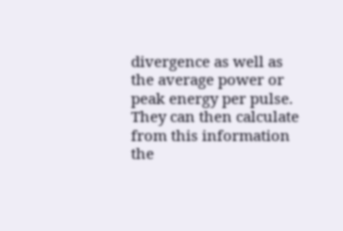divergence as well as the average power or peak energy per pulse. They can then calculate from this information the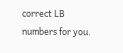correct LB numbers for you.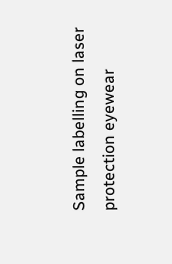Sample labelling on laser protection eyewear